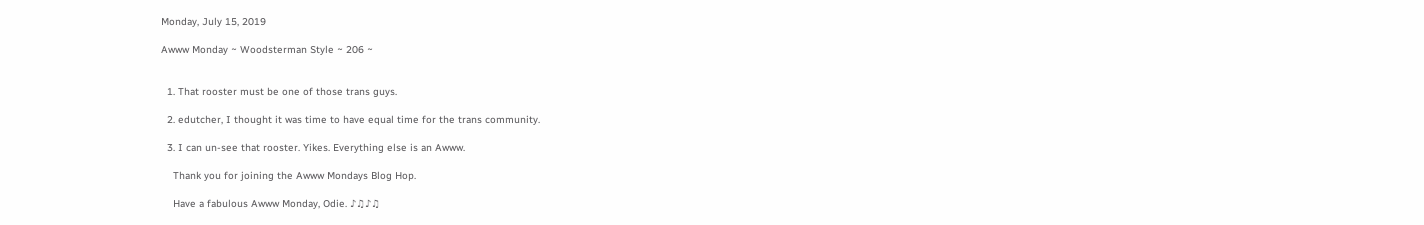Monday, July 15, 2019

Awww Monday ~ Woodsterman Style ~ 206 ~


  1. That rooster must be one of those trans guys.

  2. edutcher, I thought it was time to have equal time for the trans community.

  3. I can un-see that rooster. Yikes. Everything else is an Awww.

    Thank you for joining the Awww Mondays Blog Hop.

    Have a fabulous Awww Monday, Odie. ♪♫♪♫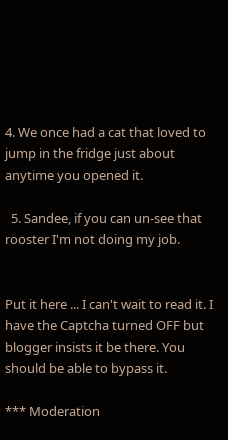4. We once had a cat that loved to jump in the fridge just about anytime you opened it.

  5. Sandee, if you can un-see that rooster I'm not doing my job.


Put it here ... I can't wait to read it. I have the Captcha turned OFF but blogger insists it be there. You should be able to bypass it.

*** Moderation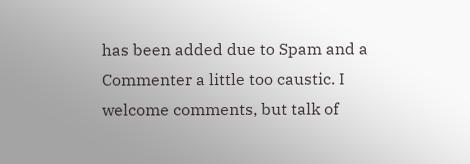has been added due to Spam and a Commenter a little too caustic. I welcome comments, but talk of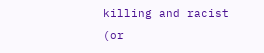killing and racist (or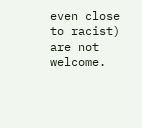even close to racist) are not welcome.